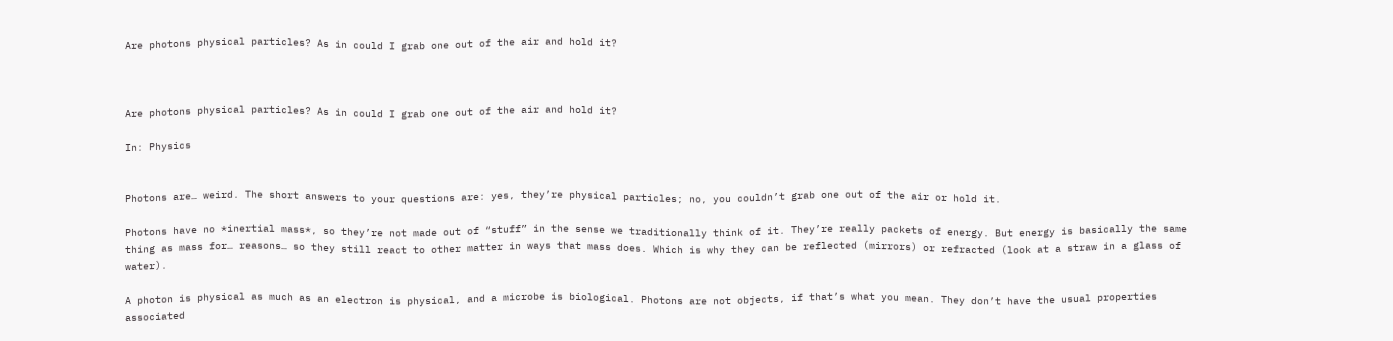Are photons physical particles? As in could I grab one out of the air and hold it?



Are photons physical particles? As in could I grab one out of the air and hold it?

In: Physics


Photons are… weird. The short answers to your questions are: yes, they’re physical particles; no, you couldn’t grab one out of the air or hold it.

Photons have no *inertial mass*, so they’re not made out of “stuff” in the sense we traditionally think of it. They’re really packets of energy. But energy is basically the same thing as mass for… reasons… so they still react to other matter in ways that mass does. Which is why they can be reflected (mirrors) or refracted (look at a straw in a glass of water).

A photon is physical as much as an electron is physical, and a microbe is biological. Photons are not objects, if that’s what you mean. They don’t have the usual properties associated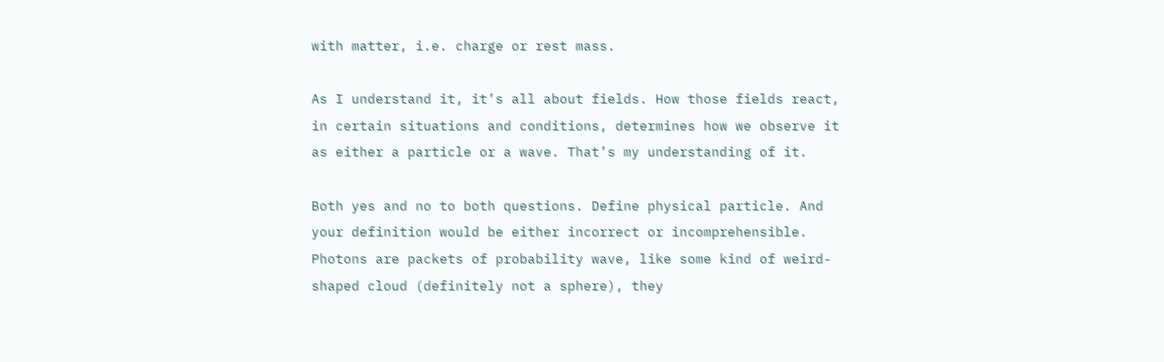with matter, i.e. charge or rest mass.

As I understand it, it’s all about fields. How those fields react, in certain situations and conditions, determines how we observe it as either a particle or a wave. That’s my understanding of it.

Both yes and no to both questions. Define physical particle. And your definition would be either incorrect or incomprehensible. Photons are packets of probability wave, like some kind of weird-shaped cloud (definitely not a sphere), they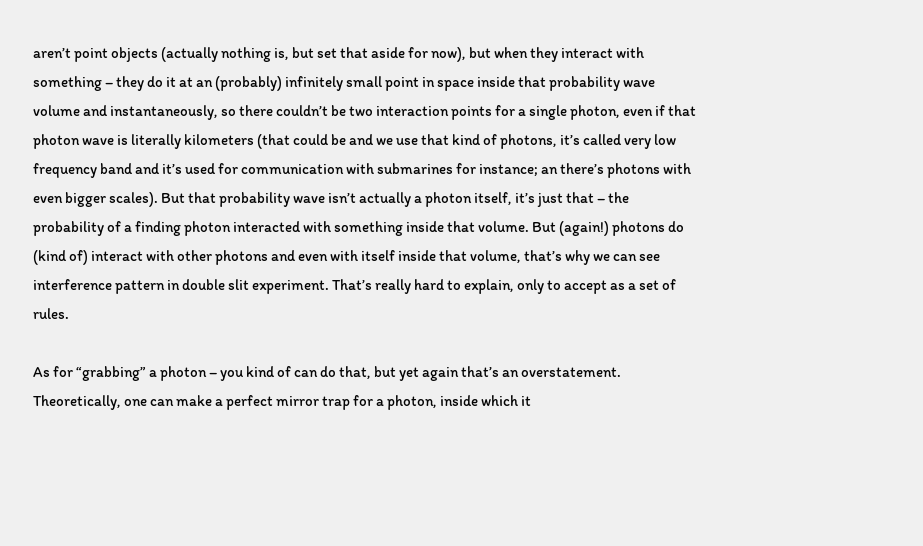aren’t point objects (actually nothing is, but set that aside for now), but when they interact with something – they do it at an (probably) infinitely small point in space inside that probability wave volume and instantaneously, so there couldn’t be two interaction points for a single photon, even if that photon wave is literally kilometers (that could be and we use that kind of photons, it’s called very low frequency band and it’s used for communication with submarines for instance; an there’s photons with even bigger scales). But that probability wave isn’t actually a photon itself, it’s just that – the probability of a finding photon interacted with something inside that volume. But (again!) photons do (kind of) interact with other photons and even with itself inside that volume, that’s why we can see interference pattern in double slit experiment. That’s really hard to explain, only to accept as a set of rules.

As for “grabbing” a photon – you kind of can do that, but yet again that’s an overstatement. Theoretically, one can make a perfect mirror trap for a photon, inside which it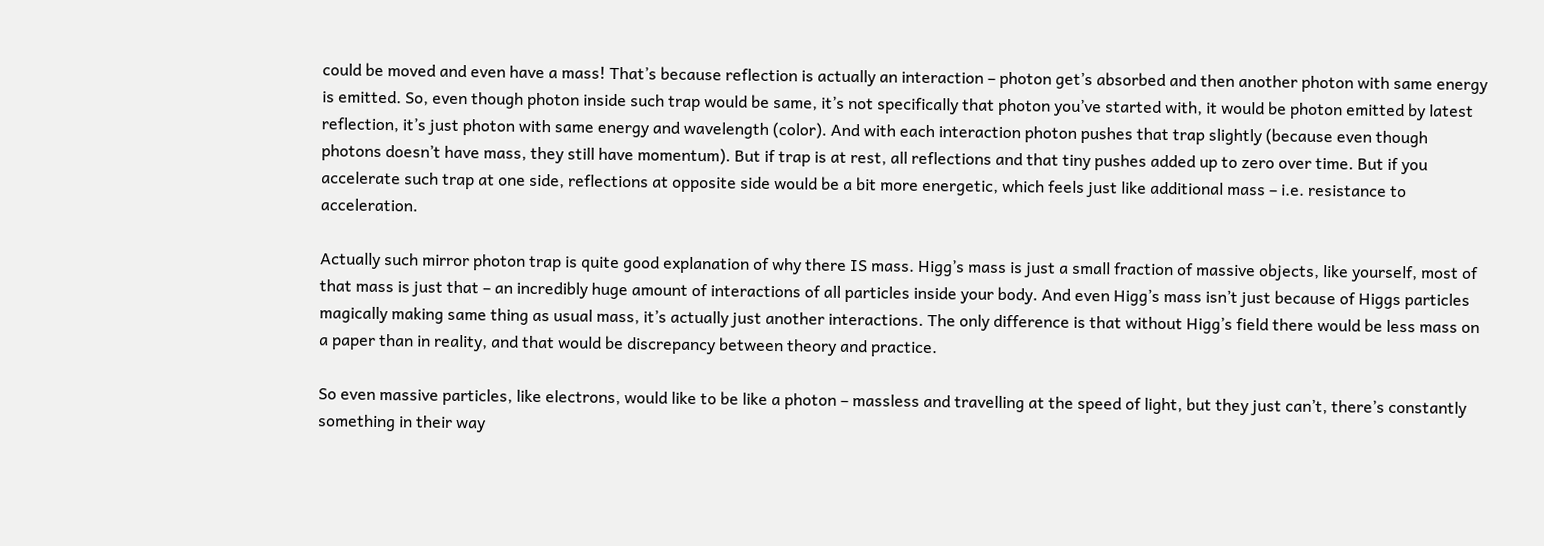could be moved and even have a mass! That’s because reflection is actually an interaction – photon get’s absorbed and then another photon with same energy is emitted. So, even though photon inside such trap would be same, it’s not specifically that photon you’ve started with, it would be photon emitted by latest reflection, it’s just photon with same energy and wavelength (color). And with each interaction photon pushes that trap slightly (because even though photons doesn’t have mass, they still have momentum). But if trap is at rest, all reflections and that tiny pushes added up to zero over time. But if you accelerate such trap at one side, reflections at opposite side would be a bit more energetic, which feels just like additional mass – i.e. resistance to acceleration.

Actually such mirror photon trap is quite good explanation of why there IS mass. Higg’s mass is just a small fraction of massive objects, like yourself, most of that mass is just that – an incredibly huge amount of interactions of all particles inside your body. And even Higg’s mass isn’t just because of Higgs particles magically making same thing as usual mass, it’s actually just another interactions. The only difference is that without Higg’s field there would be less mass on a paper than in reality, and that would be discrepancy between theory and practice.

So even massive particles, like electrons, would like to be like a photon – massless and travelling at the speed of light, but they just can’t, there’s constantly something in their way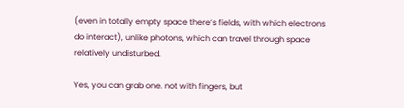(even in totally empty space there’s fields, with which electrons do interact), unlike photons, which can travel through space relatively undisturbed.

Yes, you can grab one. not with fingers, but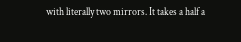with literally two mirrors. It takes a half a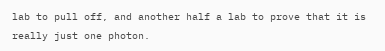lab to pull off, and another half a lab to prove that it is really just one photon.